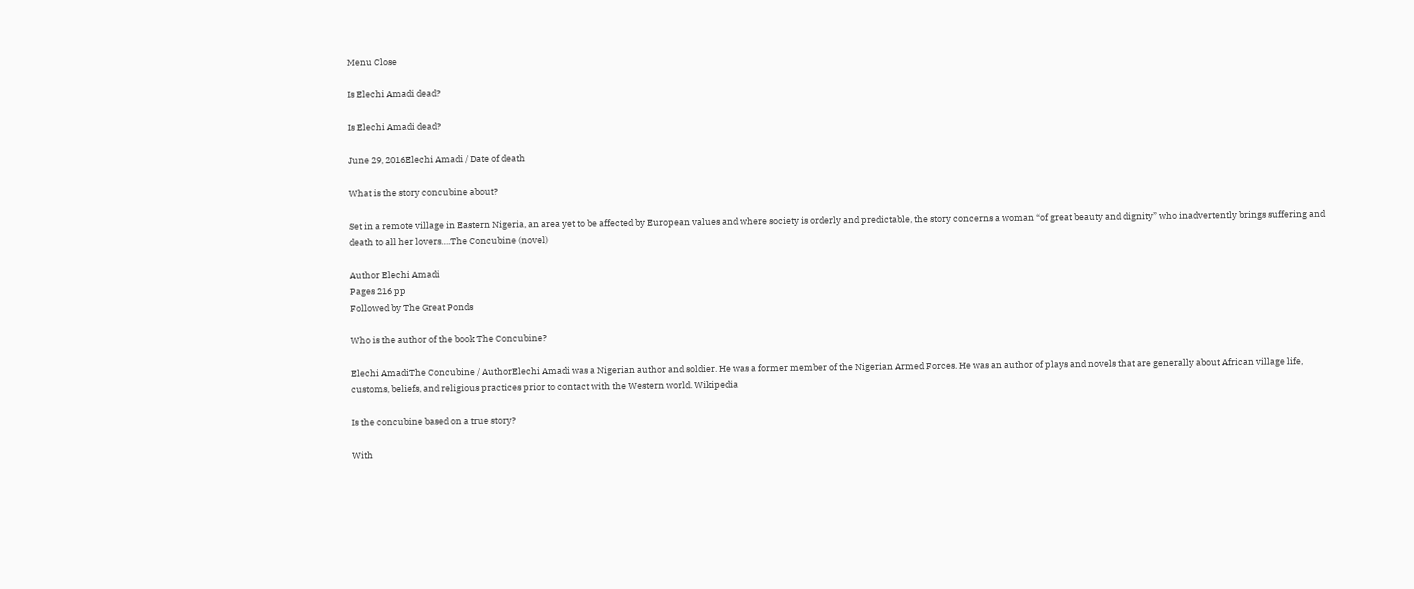Menu Close

Is Elechi Amadi dead?

Is Elechi Amadi dead?

June 29, 2016Elechi Amadi / Date of death

What is the story concubine about?

Set in a remote village in Eastern Nigeria, an area yet to be affected by European values and where society is orderly and predictable, the story concerns a woman “of great beauty and dignity” who inadvertently brings suffering and death to all her lovers….The Concubine (novel)

Author Elechi Amadi
Pages 216 pp
Followed by The Great Ponds

Who is the author of the book The Concubine?

Elechi AmadiThe Concubine / AuthorElechi Amadi was a Nigerian author and soldier. He was a former member of the Nigerian Armed Forces. He was an author of plays and novels that are generally about African village life, customs, beliefs, and religious practices prior to contact with the Western world. Wikipedia

Is the concubine based on a true story?

With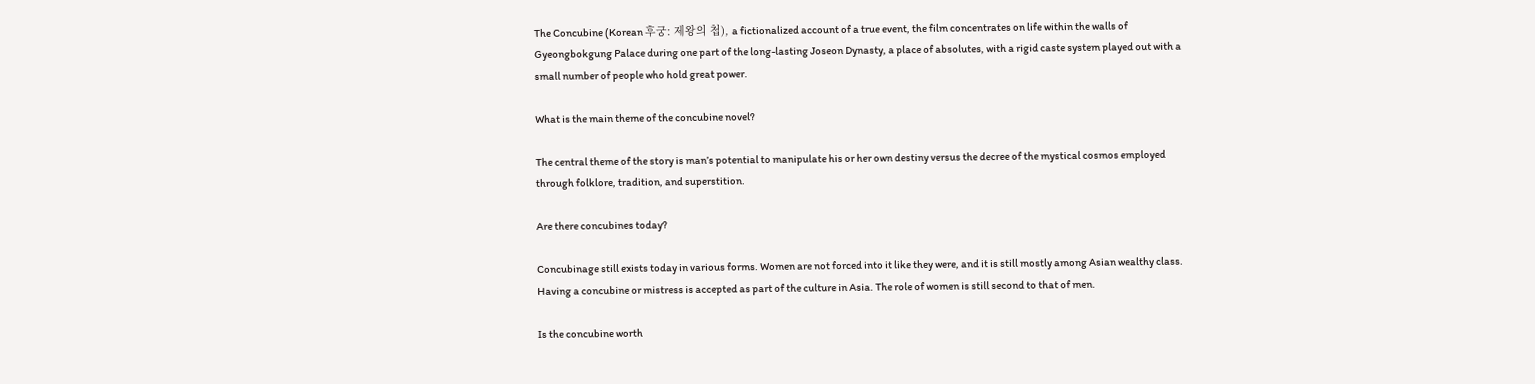The Concubine (Korean 후궁: 제왕의 첩), a fictionalized account of a true event, the film concentrates on life within the walls of Gyeongbokgung Palace during one part of the long-lasting Joseon Dynasty, a place of absolutes, with a rigid caste system played out with a small number of people who hold great power.

What is the main theme of the concubine novel?

The central theme of the story is man’s potential to manipulate his or her own destiny versus the decree of the mystical cosmos employed through folklore, tradition, and superstition.

Are there concubines today?

Concubinage still exists today in various forms. Women are not forced into it like they were, and it is still mostly among Asian wealthy class. Having a concubine or mistress is accepted as part of the culture in Asia. The role of women is still second to that of men.

Is the concubine worth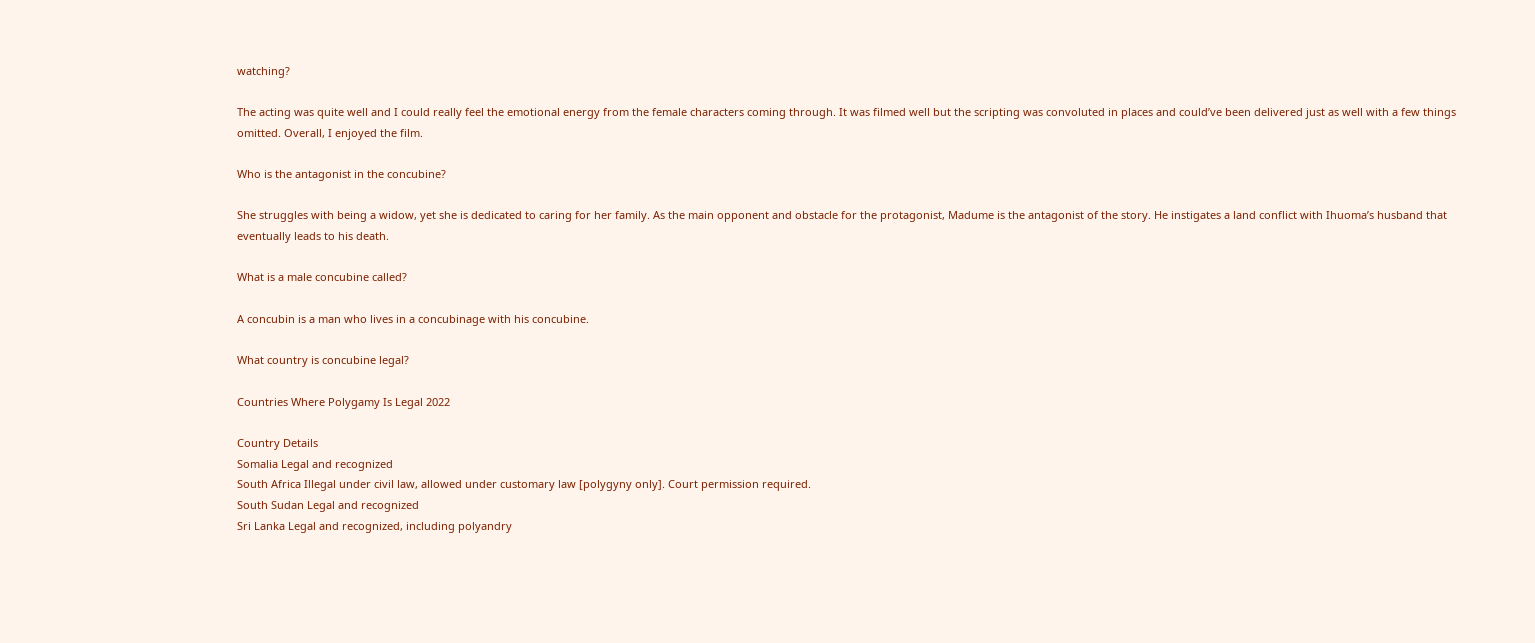watching?

The acting was quite well and I could really feel the emotional energy from the female characters coming through. It was filmed well but the scripting was convoluted in places and could’ve been delivered just as well with a few things omitted. Overall, I enjoyed the film.

Who is the antagonist in the concubine?

She struggles with being a widow, yet she is dedicated to caring for her family. As the main opponent and obstacle for the protagonist, Madume is the antagonist of the story. He instigates a land conflict with Ihuoma’s husband that eventually leads to his death.

What is a male concubine called?

A concubin is a man who lives in a concubinage with his concubine.

What country is concubine legal?

Countries Where Polygamy Is Legal 2022

Country Details
Somalia Legal and recognized
South Africa Illegal under civil law, allowed under customary law [polygyny only]. Court permission required.
South Sudan Legal and recognized
Sri Lanka Legal and recognized, including polyandry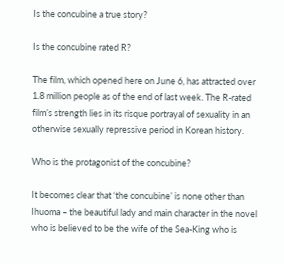Is the concubine a true story?

Is the concubine rated R?

The film, which opened here on June 6, has attracted over 1.8 million people as of the end of last week. The R-rated film’s strength lies in its risque portrayal of sexuality in an otherwise sexually repressive period in Korean history.

Who is the protagonist of the concubine?

It becomes clear that ‘the concubine’ is none other than Ihuoma – the beautiful lady and main character in the novel who is believed to be the wife of the Sea-King who is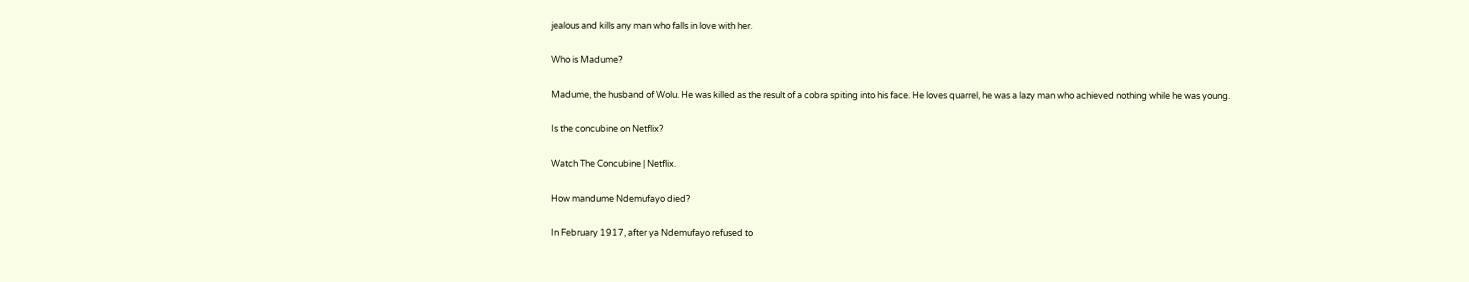jealous and kills any man who falls in love with her.

Who is Madume?

Madume, the husband of Wolu. He was killed as the result of a cobra spiting into his face. He loves quarrel, he was a lazy man who achieved nothing while he was young.

Is the concubine on Netflix?

Watch The Concubine | Netflix.

How mandume Ndemufayo died?

In February 1917, after ya Ndemufayo refused to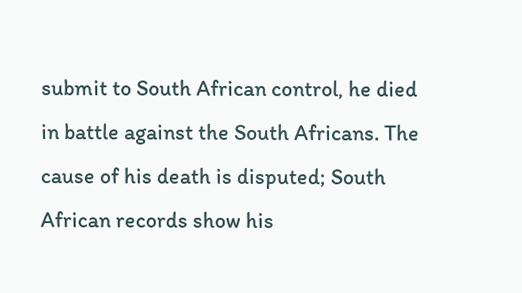submit to South African control, he died in battle against the South Africans. The cause of his death is disputed; South African records show his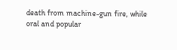death from machine-gun fire, while oral and popular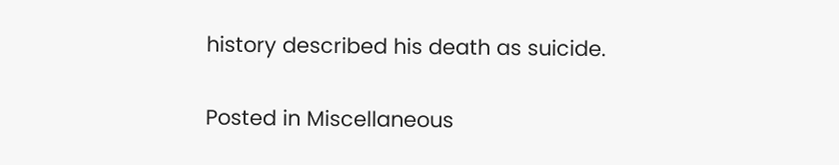history described his death as suicide.

Posted in Miscellaneous